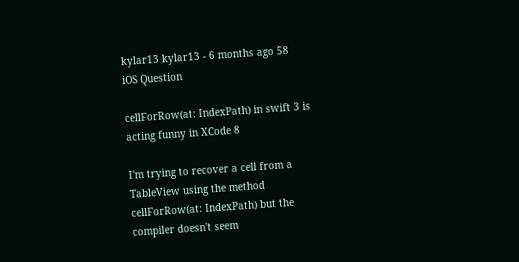kylar13 kylar13 - 6 months ago 58
iOS Question

cellForRow(at: IndexPath) in swift 3 is acting funny in XCode 8

I'm trying to recover a cell from a TableView using the method cellForRow(at: IndexPath) but the compiler doesn't seem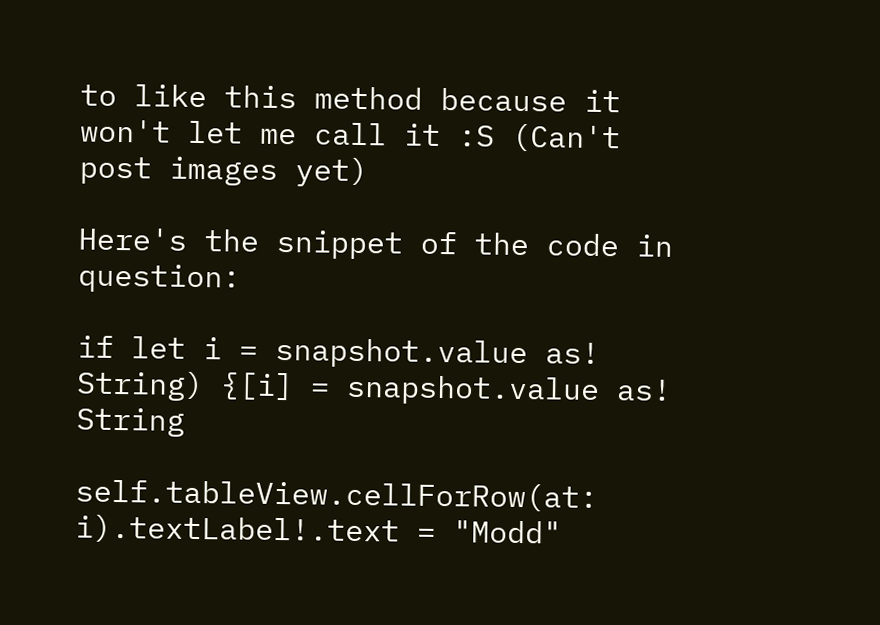to like this method because it won't let me call it :S (Can't post images yet)

Here's the snippet of the code in question:

if let i = snapshot.value as! String) {[i] = snapshot.value as! String

self.tableView.cellForRow(at: i).textLabel!.text = "Modd"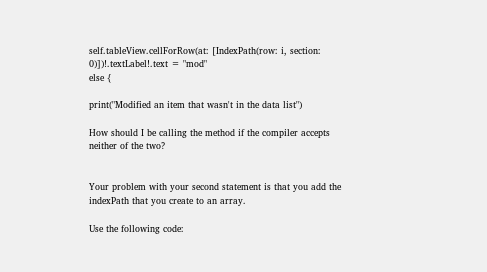self.tableView.cellForRow(at: [IndexPath(row: i, section: 0)])!.textLabel!.text = "mod"
else {

print("Modified an item that wasn't in the data list")

How should I be calling the method if the compiler accepts neither of the two?


Your problem with your second statement is that you add the indexPath that you create to an array.

Use the following code: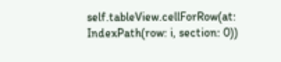self.tableView.cellForRow(at: IndexPath(row: i, section: 0))